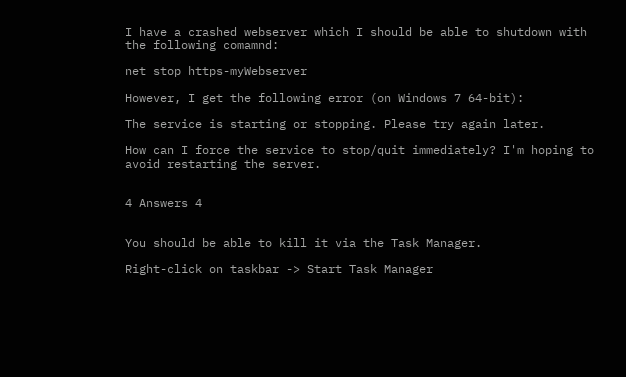I have a crashed webserver which I should be able to shutdown with the following comamnd:

net stop https-myWebserver

However, I get the following error (on Windows 7 64-bit):

The service is starting or stopping. Please try again later.

How can I force the service to stop/quit immediately? I'm hoping to avoid restarting the server.


4 Answers 4


You should be able to kill it via the Task Manager.

Right-click on taskbar -> Start Task Manager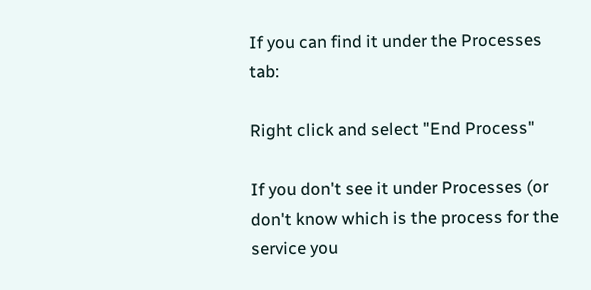If you can find it under the Processes tab:

Right click and select "End Process"

If you don't see it under Processes (or don't know which is the process for the service you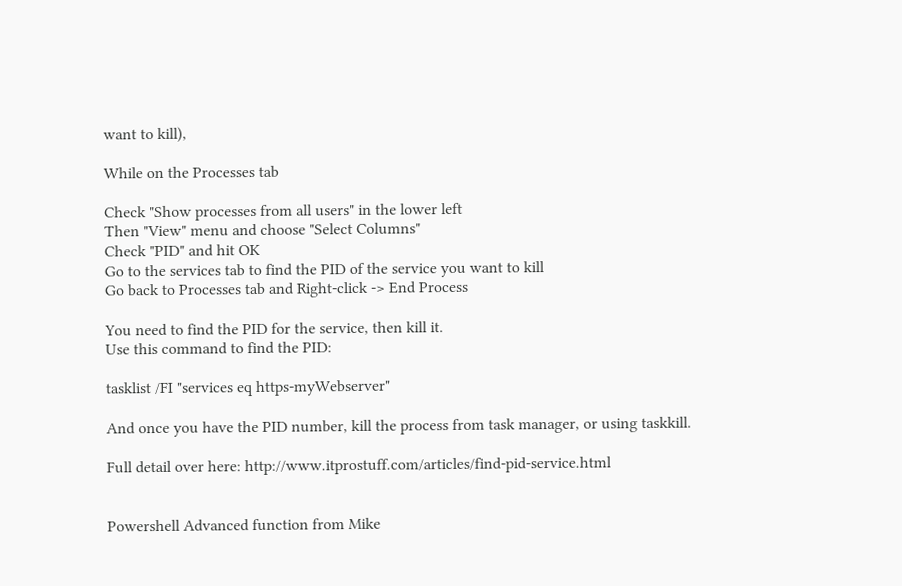want to kill),

While on the Processes tab

Check "Show processes from all users" in the lower left
Then "View" menu and choose "Select Columns"
Check "PID" and hit OK
Go to the services tab to find the PID of the service you want to kill
Go back to Processes tab and Right-click -> End Process

You need to find the PID for the service, then kill it.
Use this command to find the PID:

tasklist /FI "services eq https-myWebserver"

And once you have the PID number, kill the process from task manager, or using taskkill.

Full detail over here: http://www.itprostuff.com/articles/find-pid-service.html


Powershell Advanced function from Mike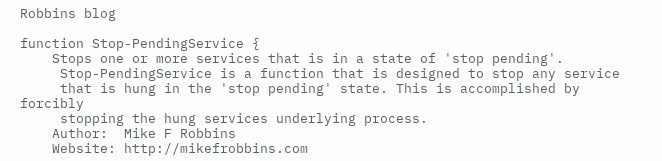Robbins blog

function Stop-PendingService {
    Stops one or more services that is in a state of 'stop pending'.
     Stop-PendingService is a function that is designed to stop any service
     that is hung in the 'stop pending' state. This is accomplished by forcibly
     stopping the hung services underlying process.
    Author:  Mike F Robbins
    Website: http://mikefrobbins.com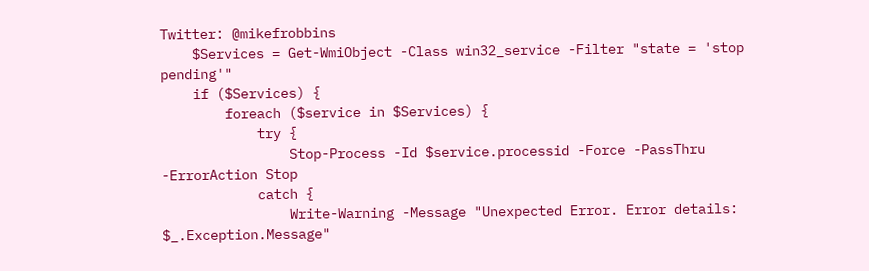Twitter: @mikefrobbins
    $Services = Get-WmiObject -Class win32_service -Filter "state = 'stop pending'"
    if ($Services) {
        foreach ($service in $Services) {
            try {
                Stop-Process -Id $service.processid -Force -PassThru -ErrorAction Stop
            catch {
                Write-Warning -Message "Unexpected Error. Error details: $_.Exception.Message"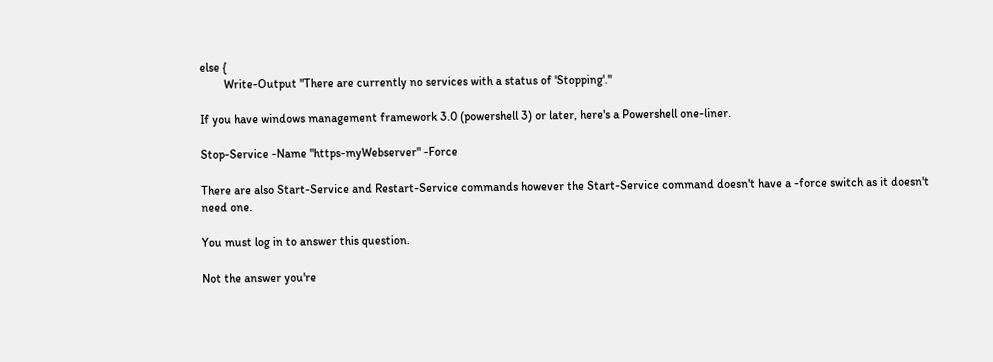else {
        Write-Output "There are currently no services with a status of 'Stopping'."

If you have windows management framework 3.0 (powershell 3) or later, here's a Powershell one-liner.

Stop-Service -Name "https-myWebserver" -Force

There are also Start-Service and Restart-Service commands however the Start-Service command doesn't have a -force switch as it doesn't need one.

You must log in to answer this question.

Not the answer you're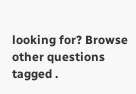looking for? Browse other questions tagged .